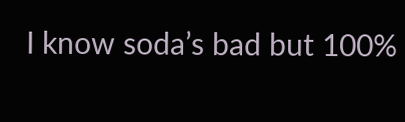I know soda’s bad but 100%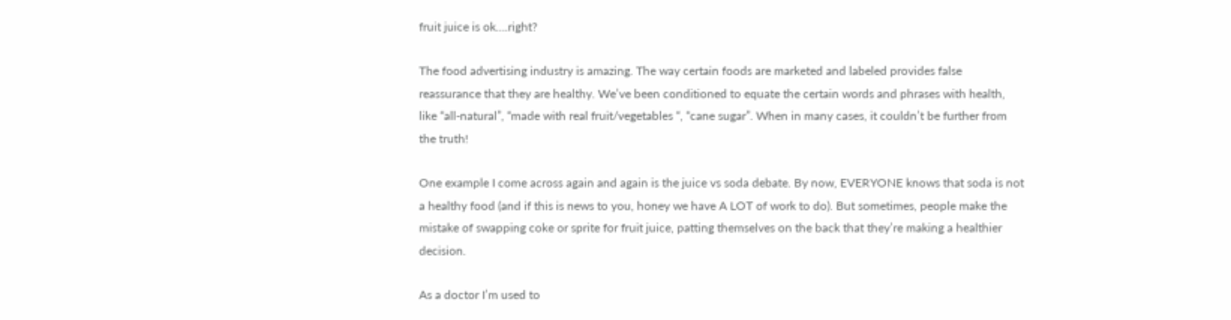fruit juice is ok….right?

The food advertising industry is amazing. The way certain foods are marketed and labeled provides false reassurance that they are healthy. We’ve been conditioned to equate the certain words and phrases with health, like “all-natural”, “made with real fruit/vegetables “, “cane sugar”. When in many cases, it couldn’t be further from the truth!

One example I come across again and again is the juice vs soda debate. By now, EVERYONE knows that soda is not a healthy food (and if this is news to you, honey we have A LOT of work to do). But sometimes, people make the mistake of swapping coke or sprite for fruit juice, patting themselves on the back that they’re making a healthier decision.

As a doctor I’m used to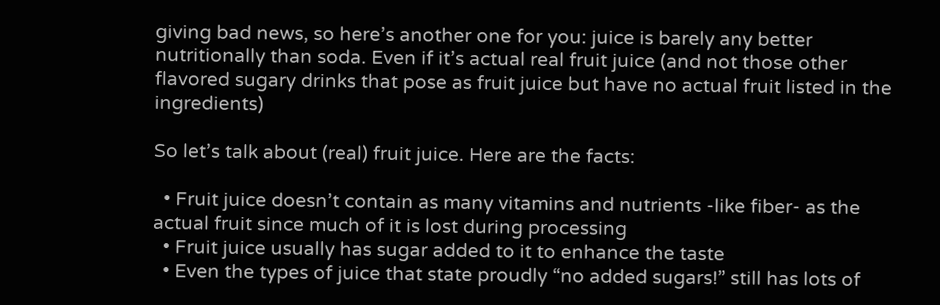giving bad news, so here’s another one for you: juice is barely any better nutritionally than soda. Even if it’s actual real fruit juice (and not those other flavored sugary drinks that pose as fruit juice but have no actual fruit listed in the ingredients)

So let’s talk about (real) fruit juice. Here are the facts:

  • Fruit juice doesn’t contain as many vitamins and nutrients -like fiber- as the actual fruit since much of it is lost during processing
  • Fruit juice usually has sugar added to it to enhance the taste
  • Even the types of juice that state proudly “no added sugars!” still has lots of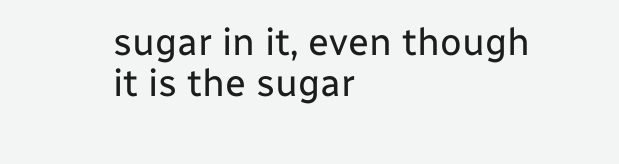sugar in it, even though it is the sugar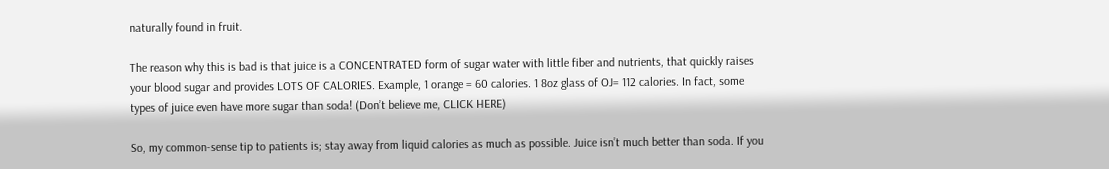naturally found in fruit.

The reason why this is bad is that juice is a CONCENTRATED form of sugar water with little fiber and nutrients, that quickly raises your blood sugar and provides LOTS OF CALORIES. Example, 1 orange = 60 calories. 1 8oz glass of OJ= 112 calories. In fact, some types of juice even have more sugar than soda! (Don’t believe me, CLICK HERE)

So, my common-sense tip to patients is; stay away from liquid calories as much as possible. Juice isn’t much better than soda. If you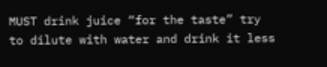MUST drink juice “for the taste” try to dilute with water and drink it less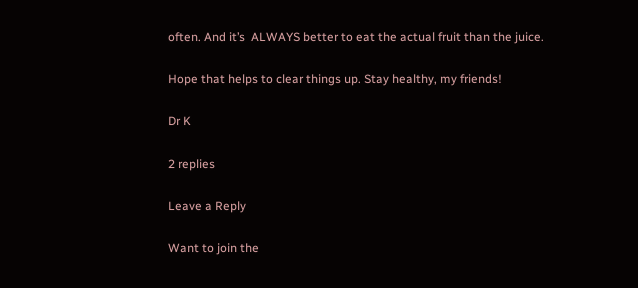often. And it’s  ALWAYS better to eat the actual fruit than the juice.

Hope that helps to clear things up. Stay healthy, my friends!

Dr K

2 replies

Leave a Reply

Want to join the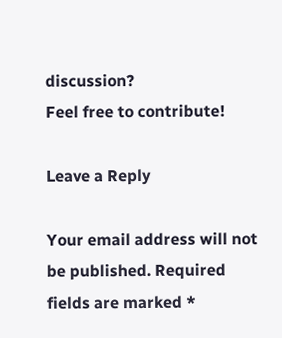discussion?
Feel free to contribute!

Leave a Reply

Your email address will not be published. Required fields are marked *